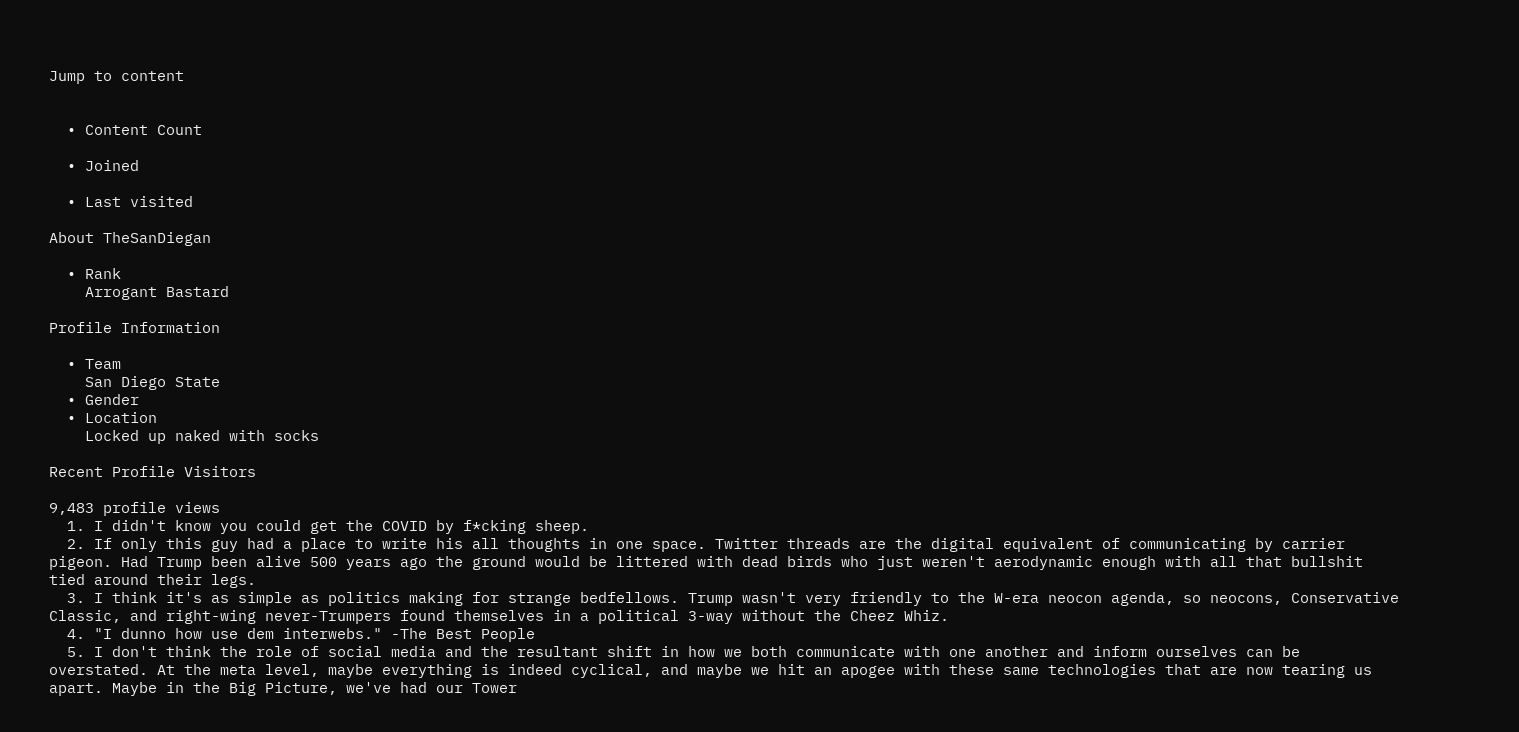Jump to content


  • Content Count

  • Joined

  • Last visited

About TheSanDiegan

  • Rank
    Arrogant Bastard

Profile Information

  • Team
    San Diego State
  • Gender
  • Location
    Locked up naked with socks

Recent Profile Visitors

9,483 profile views
  1. I didn't know you could get the COVID by f*cking sheep.
  2. If only this guy had a place to write his all thoughts in one space. Twitter threads are the digital equivalent of communicating by carrier pigeon. Had Trump been alive 500 years ago the ground would be littered with dead birds who just weren't aerodynamic enough with all that bullshit tied around their legs.
  3. I think it's as simple as politics making for strange bedfellows. Trump wasn't very friendly to the W-era neocon agenda, so neocons, Conservative Classic, and right-wing never-Trumpers found themselves in a political 3-way without the Cheez Whiz.
  4. "I dunno how use dem interwebs." -The Best People
  5. I don't think the role of social media and the resultant shift in how we both communicate with one another and inform ourselves can be overstated. At the meta level, maybe everything is indeed cyclical, and maybe we hit an apogee with these same technologies that are now tearing us apart. Maybe in the Big Picture, we've had our Tower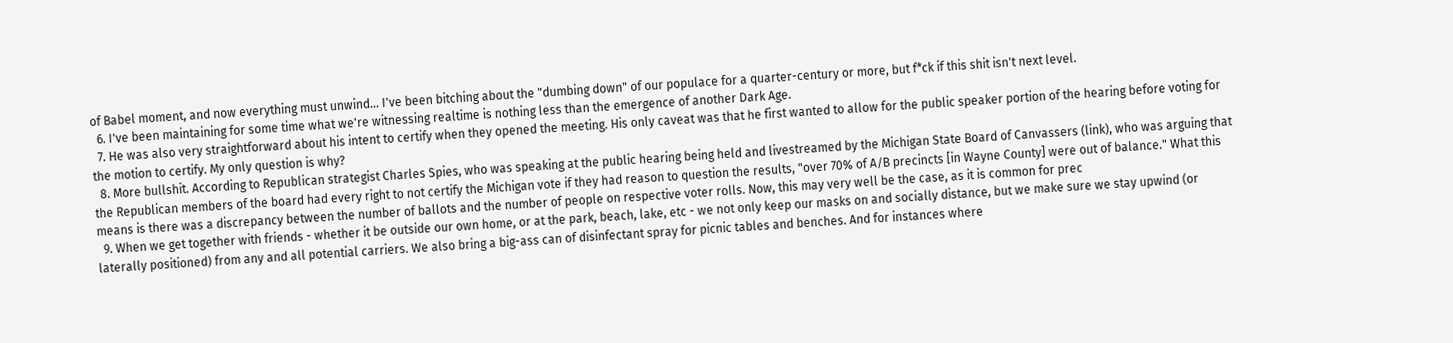of Babel moment, and now everything must unwind... I've been bitching about the "dumbing down" of our populace for a quarter-century or more, but f*ck if this shit isn't next level.
  6. I've been maintaining for some time what we're witnessing realtime is nothing less than the emergence of another Dark Age.
  7. He was also very straightforward about his intent to certify when they opened the meeting. His only caveat was that he first wanted to allow for the public speaker portion of the hearing before voting for the motion to certify. My only question is why?
  8. More bullshit. According to Republican strategist Charles Spies, who was speaking at the public hearing being held and livestreamed by the Michigan State Board of Canvassers (link), who was arguing that the Republican members of the board had every right to not certify the Michigan vote if they had reason to question the results, "over 70% of A/B precincts [in Wayne County] were out of balance." What this means is there was a discrepancy between the number of ballots and the number of people on respective voter rolls. Now, this may very well be the case, as it is common for prec
  9. When we get together with friends - whether it be outside our own home, or at the park, beach, lake, etc - we not only keep our masks on and socially distance, but we make sure we stay upwind (or laterally positioned) from any and all potential carriers. We also bring a big-ass can of disinfectant spray for picnic tables and benches. And for instances where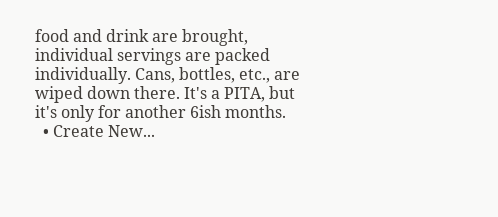food and drink are brought, individual servings are packed individually. Cans, bottles, etc., are wiped down there. It's a PITA, but it's only for another 6ish months.
  • Create New...